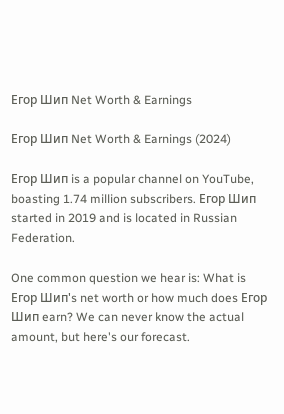Егор Шип Net Worth & Earnings

Егор Шип Net Worth & Earnings (2024)

Егор Шип is a popular channel on YouTube, boasting 1.74 million subscribers. Егор Шип started in 2019 and is located in Russian Federation.

One common question we hear is: What is Егор Шип's net worth or how much does Егор Шип earn? We can never know the actual amount, but here's our forecast.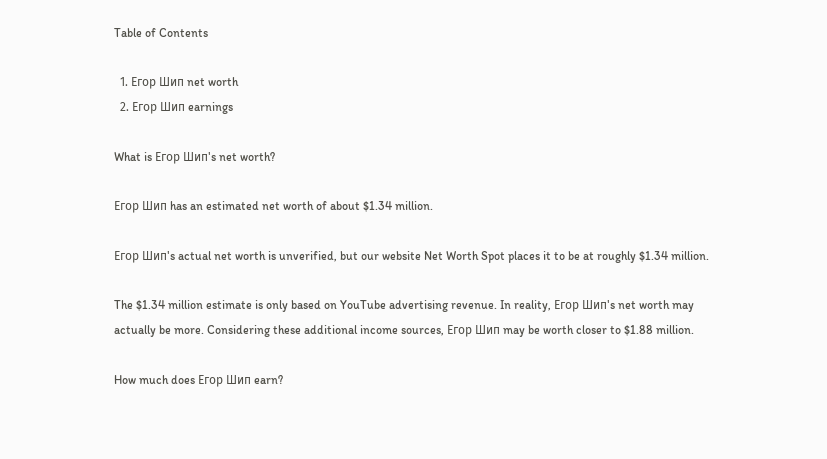Table of Contents

  1. Егор Шип net worth
  2. Егор Шип earnings

What is Егор Шип's net worth?

Егор Шип has an estimated net worth of about $1.34 million.

Егор Шип's actual net worth is unverified, but our website Net Worth Spot places it to be at roughly $1.34 million.

The $1.34 million estimate is only based on YouTube advertising revenue. In reality, Егор Шип's net worth may actually be more. Considering these additional income sources, Егор Шип may be worth closer to $1.88 million.

How much does Егор Шип earn?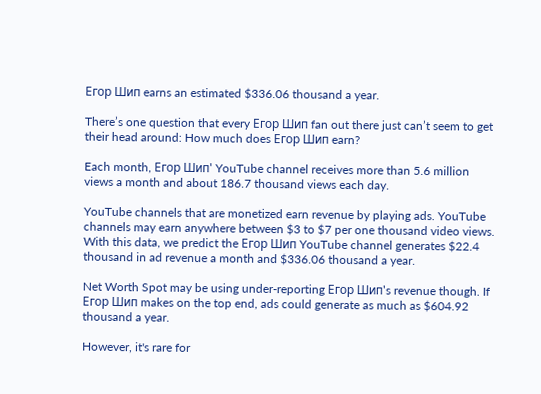Егор Шип earns an estimated $336.06 thousand a year.

There’s one question that every Егор Шип fan out there just can’t seem to get their head around: How much does Егор Шип earn?

Each month, Егор Шип' YouTube channel receives more than 5.6 million views a month and about 186.7 thousand views each day.

YouTube channels that are monetized earn revenue by playing ads. YouTube channels may earn anywhere between $3 to $7 per one thousand video views. With this data, we predict the Егор Шип YouTube channel generates $22.4 thousand in ad revenue a month and $336.06 thousand a year.

Net Worth Spot may be using under-reporting Егор Шип's revenue though. If Егор Шип makes on the top end, ads could generate as much as $604.92 thousand a year.

However, it's rare for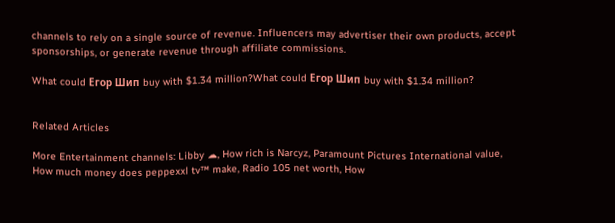channels to rely on a single source of revenue. Influencers may advertiser their own products, accept sponsorships, or generate revenue through affiliate commissions.

What could Егор Шип buy with $1.34 million?What could Егор Шип buy with $1.34 million?


Related Articles

More Entertainment channels: Libby ☁, How rich is Narcyz, Paramount Pictures International value, How much money does peppexxl tv™ make, Radio 105 net worth, How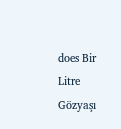does Bir Litre Gözyaşı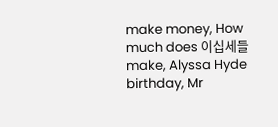make money, How much does 이십세들 make, Alyssa Hyde birthday, Mr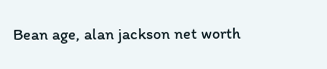Bean age, alan jackson net worth